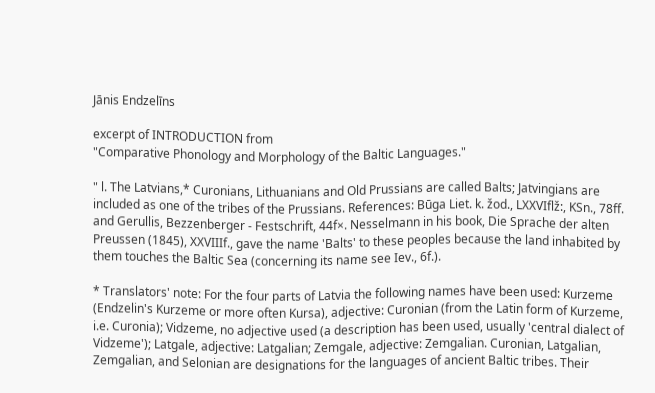Jānis Endzelīns

excerpt of INTRODUCTION from
"Comparative Phonology and Morphology of the Baltic Languages."

" l. The Latvians,* Curonians, Lithuanians and Old Prussians are called Balts; Jatvingians are included as one of the tribes of the Prussians. References: Būga Liet. k. žod., LXXVIflž:, KSn., 78ff. and Gerullis, Bezzenberger - Festschrift, 44f×. Nesselmann in his book, Die Sprache der alten Preussen (1845), XXVIIIf., gave the name 'Balts' to these peoples because the land inhabited by them touches the Baltic Sea (concerning its name see Iev., 6f.).

* Translators' note: For the four parts of Latvia the following names have been used: Kurzeme (Endzelin's Kurzeme or more often Kursa), adjective: Curonian (from the Latin form of Kurzeme, i.e. Curonia); Vidzeme, no adjective used (a description has been used, usually 'central dialect of Vidzeme'); Latgale, adjective: Latgalian; Zemgale, adjective: Zemgalian. Curonian, Latgalian, Zemgalian, and Selonian are designations for the languages of ancient Baltic tribes. Their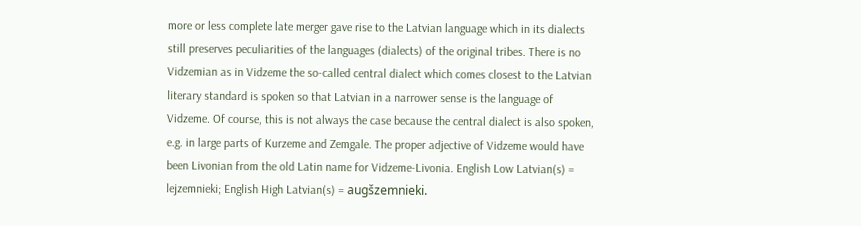more or less complete late merger gave rise to the Latvian language which in its dialects still preserves peculiarities of the languages (dialects) of the original tribes. There is no Vidzemian as in Vidzeme the so-called central dialect which comes closest to the Latvian literary standard is spoken so that Latvian in a narrower sense is the language of Vidzeme. Of course, this is not always the case because the central dialect is also spoken, e.g. in large parts of Kurzeme and Zemgale. The proper adjective of Vidzeme would have been Livonian from the old Latin name for Vidzeme-Livonia. English Low Latvian(s) = lejzemnieki; English High Latvian(s) = augšzemnieki.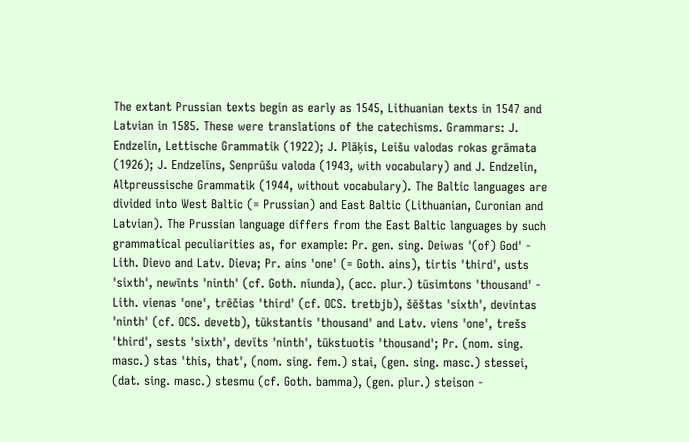The extant Prussian texts begin as early as 1545, Lithuanian texts in 1547 and Latvian in 1585. These were translations of the catechisms. Grammars: J. Endzelin, Lettische Grammatik (1922); J. Plāķis, Leišu valodas rokas grāmata (1926); J. Endzelīns, Senprūšu valoda (1943, with vocabulary) and J. Endzelin, Altpreussische Grammatik (1944, without vocabulary). The Baltic languages are divided into West Baltic (= Prussian) and East Baltic (Lithuanian, Curonian and Latvian). The Prussian language differs from the East Baltic languages by such grammatical peculiarities as, for example: Pr. gen. sing. Deiwas '(of) God' - Lith. Dievo and Latv. Dieva; Pr. ains 'one' (= Goth. ains), tirtis 'third', usts 'sixth', newīnts 'ninth' (cf. Goth. niunda), (acc. plur.) tūsimtons 'thousand' - Lith. vienas 'one', trēčias 'third' (cf. OCS. tretbjb), šēštas 'sixth', devintas 'ninth' (cf. OCS. devetb), tūkstantis 'thousand' and Latv. viens 'one', trešs 'third', sests 'sixth', devīts 'ninth', tūkstuotis 'thousand'; Pr. (nom. sing. masc.) stas 'this, that', (nom. sing. fem.) stai, (gen. sing. masc.) stessei, (dat. sing. masc.) stesmu (cf. Goth. bamma), (gen. plur.) steison -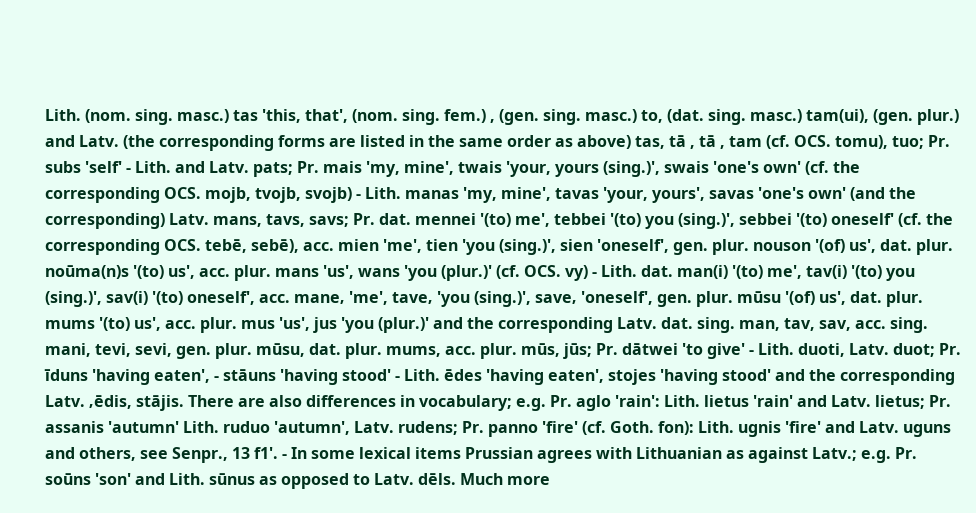Lith. (nom. sing. masc.) tas 'this, that', (nom. sing. fem.) , (gen. sing. masc.) to, (dat. sing. masc.) tam(ui), (gen. plur.) and Latv. (the corresponding forms are listed in the same order as above) tas, tā , tā , tam (cf. OCS. tomu), tuo; Pr. subs 'self' - Lith. and Latv. pats; Pr. mais 'my, mine', twais 'your, yours (sing.)', swais 'one's own' (cf. the corresponding OCS. mojb, tvojb, svojb) - Lith. manas 'my, mine', tavas 'your, yours', savas 'one's own' (and the corresponding) Latv. mans, tavs, savs; Pr. dat. mennei '(to) me', tebbei '(to) you (sing.)', sebbei '(to) oneself' (cf. the corresponding OCS. tebē, sebē), acc. mien 'me', tien 'you (sing.)', sien 'oneself', gen. plur. nouson '(of) us', dat. plur. noūma(n)s '(to) us', acc. plur. mans 'us', wans 'you (plur.)' (cf. OCS. vy) - Lith. dat. man(i) '(to) me', tav(i) '(to) you (sing.)', sav(i) '(to) oneself', acc. mane‚ 'me', tave‚ 'you (sing.)', save‚ 'oneself', gen. plur. mūsu '(of) us', dat. plur. mums '(to) us', acc. plur. mus 'us', jus 'you (plur.)' and the corresponding Latv. dat. sing. man, tav, sav, acc. sing. mani, tevi, sevi, gen. plur. mūsu, dat. plur. mums, acc. plur. mūs, jūs; Pr. dātwei 'to give' - Lith. duoti, Latv. duot; Pr. īduns 'having eaten', - stāuns 'having stood' - Lith. ēdes 'having eaten', stojes 'having stood' and the corresponding Latv. ‚ēdis, stājis. There are also differences in vocabulary; e.g. Pr. aglo 'rain': Lith. lietus 'rain' and Latv. lietus; Pr. assanis 'autumn' Lith. ruduo 'autumn', Latv. rudens; Pr. panno 'fire' (cf. Goth. fon): Lith. ugnis 'fire' and Latv. uguns and others, see Senpr., 13 f1'. - In some lexical items Prussian agrees with Lithuanian as against Latv.; e.g. Pr. soūns 'son' and Lith. sūnus as opposed to Latv. dēls. Much more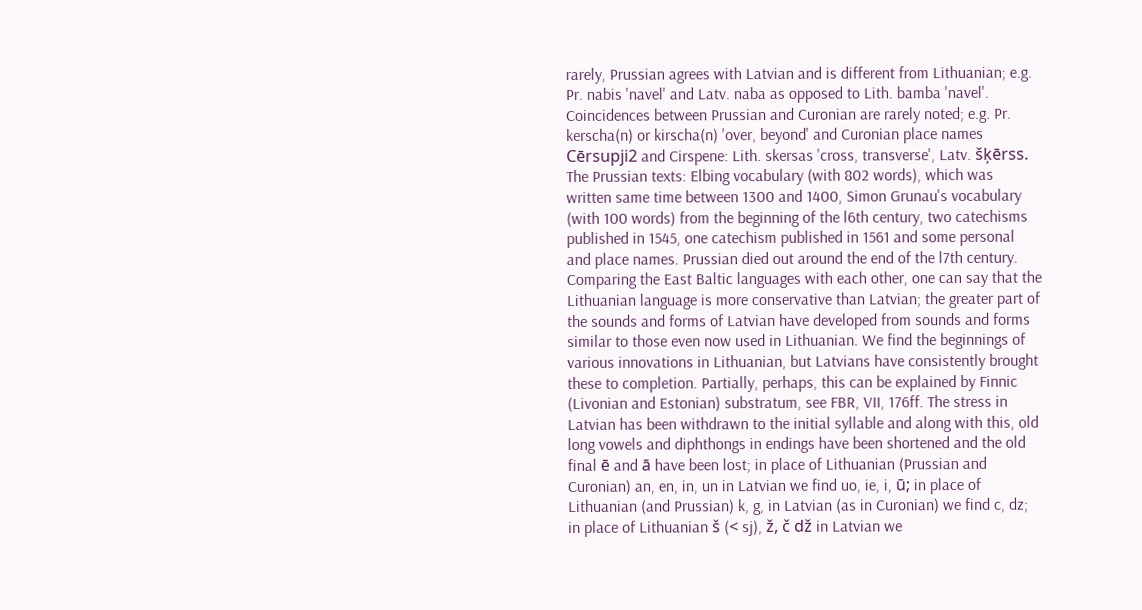rarely, Prussian agrees with Latvian and is different from Lithuanian; e.g. Pr. nabis 'navel' and Latv. naba as opposed to Lith. bamba 'navel'. Coincidences between Prussian and Curonian are rarely noted; e.g. Pr. kerscha(n) or kirscha(n) 'over, beyond' and Curonian place names Cērsupji2 and Cirspene: Lith. skersas 'cross, transverse', Latv. šķērss. The Prussian texts: Elbing vocabulary (with 802 words), which was written same time between 1300 and 1400, Simon Grunau's vocabulary (with 100 words) from the beginning of the l6th century, two catechisms published in 1545, one catechism published in 1561 and some personal and place names. Prussian died out around the end of the l7th century. Comparing the East Baltic languages with each other, one can say that the Lithuanian language is more conservative than Latvian; the greater part of the sounds and forms of Latvian have developed from sounds and forms similar to those even now used in Lithuanian. We find the beginnings of various innovations in Lithuanian, but Latvians have consistently brought these to completion. Partially, perhaps, this can be explained by Finnic (Livonian and Estonian) substratum, see FBR, VII, 176ff. The stress in Latvian has been withdrawn to the initial syllable and along with this, old long vowels and diphthongs in endings have been shortened and the old final ē and ā have been lost; in place of Lithuanian (Prussian and Curonian) an, en, in, un in Latvian we find uo, ie, i, ū; in place of Lithuanian (and Prussian) k, g, in Latvian (as in Curonian) we find c, dz; in place of Lithuanian š (< sj), ž, č dž in Latvian we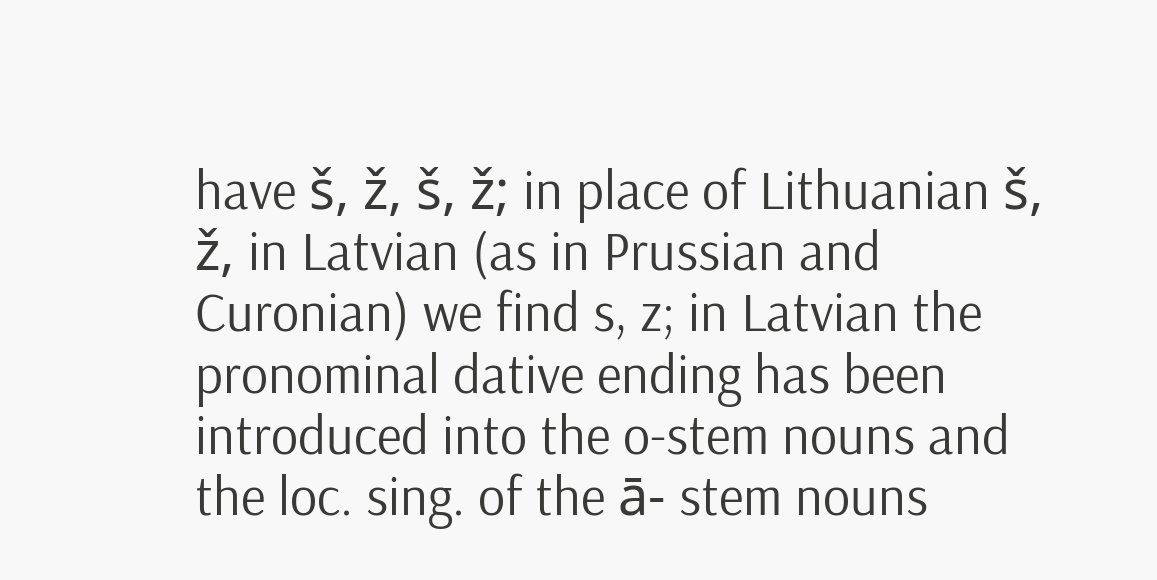have š, ž, š, ž; in place of Lithuanian š, ž, in Latvian (as in Prussian and Curonian) we find s, z; in Latvian the pronominal dative ending has been introduced into the o-stem nouns and the loc. sing. of the ā- stem nouns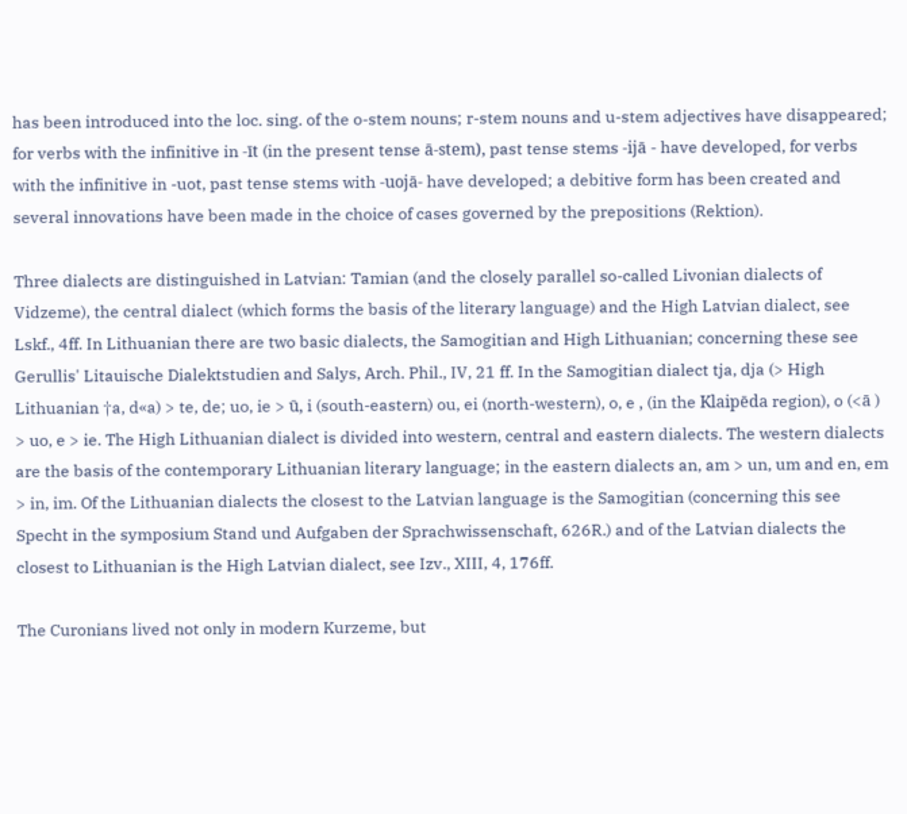has been introduced into the loc. sing. of the o-stem nouns; r-stem nouns and u-stem adjectives have disappeared; for verbs with the infinitive in -īt (in the present tense ā-stem), past tense stems -ijā - have developed, for verbs with the infinitive in -uot, past tense stems with -uojā- have developed; a debitive form has been created and several innovations have been made in the choice of cases governed by the prepositions (Rektion).

Three dialects are distinguished in Latvian: Tamian (and the closely parallel so-called Livonian dialects of Vidzeme), the central dialect (which forms the basis of the literary language) and the High Latvian dialect, see Lskf., 4ff. In Lithuanian there are two basic dialects, the Samogitian and High Lithuanian; concerning these see Gerullis' Litauische Dialektstudien and Salys, Arch. Phil., IV, 21 ff. In the Samogitian dialect tja, dja (> High Lithuanian †a, d«a) > te, de; uo, ie > ū, i (south-eastern) ou, ei (north-western), o, e ‚ (in the Klaipēda region), o (<ā ) > uo, e > ie. The High Lithuanian dialect is divided into western, central and eastern dialects. The western dialects are the basis of the contemporary Lithuanian literary language; in the eastern dialects an, am > un, um and en, em > in, im. Of the Lithuanian dialects the closest to the Latvian language is the Samogitian (concerning this see Specht in the symposium Stand und Aufgaben der Sprachwissenschaft, 626R.) and of the Latvian dialects the closest to Lithuanian is the High Latvian dialect, see Izv., XIII, 4, 176ff.

The Curonians lived not only in modern Kurzeme, but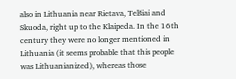also in Lithuania near Rietava, Telšiai and Skuoda, right up to the Klaipeda. In the 16th century they were no longer mentioned in Lithuania (it seems probable that this people was Lithuanianized), whereas those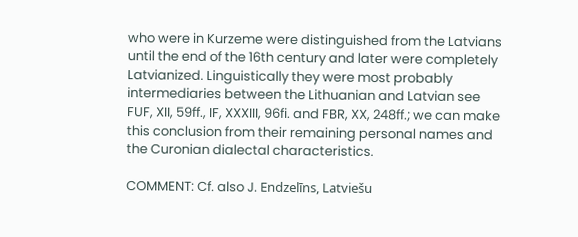who were in Kurzeme were distinguished from the Latvians until the end of the 16th century and later were completely Latvianized. Linguistically they were most probably intermediaries between the Lithuanian and Latvian see FUF, XII, 59ff., IF, XXXIII, 96fi. and FBR, XX, 248ff.; we can make this conclusion from their remaining personal names and the Curonian dialectal characteristics.

COMMENT: Cf. also J. Endzelīns, Latviešu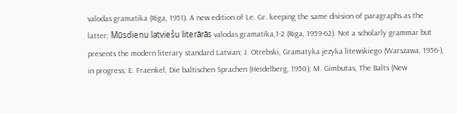valodas gramatika (Riga, 1951). A new edition of Le. Gr. keeping the same division of paragraphs as the latter; Mūsdienu latviešu literārās valodas gramatika,1-2 (Riga, 1959-62). Not a scholarly grammar but presents the modern literary standard Latvian; J. Otrebski, Gramatyka jezyka litewskiego (Warszawa, 1956-), in progress; E. Fraenkel, Die baltischen Sprachen (Heidelberg, 1950); M. Gimbutas, The Balts (New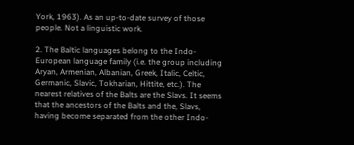York, 1963). As an up-to-date survey of those people. Not a linguistic work.

2. The Baltic languages belong to the Indo-European language family (i.e. the group including Aryan, Armenian, Albanian, Greek, Italic, Celtic, Germanic, Slavic, Tokharian, Hittite, etc.). The nearest relatives of the Balts are the Slavs. It seems that the ancestors of the Balts and the‚ Slavs, having become separated from the other Indo-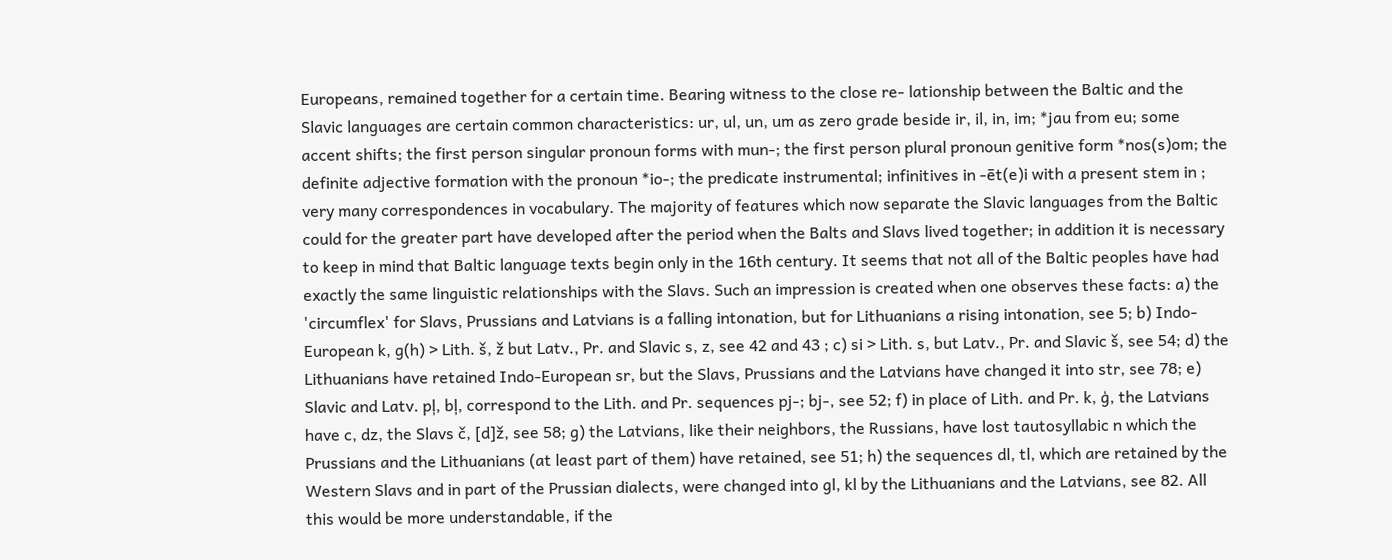Europeans, remained together for a certain time. Bearing witness to the close re- lationship between the Baltic and the Slavic languages are certain common characteristics: ur, ul, un, um as zero grade beside ir, il, in, im; *jau from eu; some accent shifts; the first person singular pronoun forms with mun-; the first person plural pronoun genitive form *nos(s)om; the definite adjective formation with the pronoun *io-; the predicate instrumental; infinitives in -ēt(e)i with a present stem in ; very many correspondences in vocabulary. The majority of features which now separate the Slavic languages from the Baltic could for the greater part have developed after the period when the Balts and Slavs lived together; in addition it is necessary to keep in mind that Baltic language texts begin only in the 16th century. It seems that not all of the Baltic peoples have had exactly the same linguistic relationships with the Slavs. Such an impression is created when one observes these facts: a) the 'circumflex' for Slavs, Prussians and Latvians is a falling intonation, but for Lithuanians a rising intonation, see 5; b) Indo-European k, g(h) > Lith. š, ž but Latv., Pr. and Slavic s, z, see 42 and 43 ; c) si > Lith. s, but Latv., Pr. and Slavic š, see 54; d) the Lithuanians have retained Indo-European sr, but the Slavs, Prussians and the Latvians have changed it into str, see 78; e) Slavic and Latv. pļ, bļ, correspond to the Lith. and Pr. sequences pj-; bj-, see 52; f) in place of Lith. and Pr. k, ģ, the Latvians have c, dz, the Slavs č, [d]ž, see 58; g) the Latvians, like their neighbors, the Russians, have lost tautosyllabic n which the Prussians and the Lithuanians (at least part of them) have retained, see 51; h) the sequences dl, tl, which are retained by the Western Slavs and in part of the Prussian dialects, were changed into gl, kl by the Lithuanians and the Latvians, see 82. All this would be more understandable, if the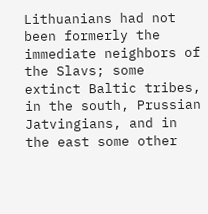Lithuanians had not been formerly the immediate neighbors of the Slavs; some extinct Baltic tribes, in the south, Prussian Jatvingians, and in the east some other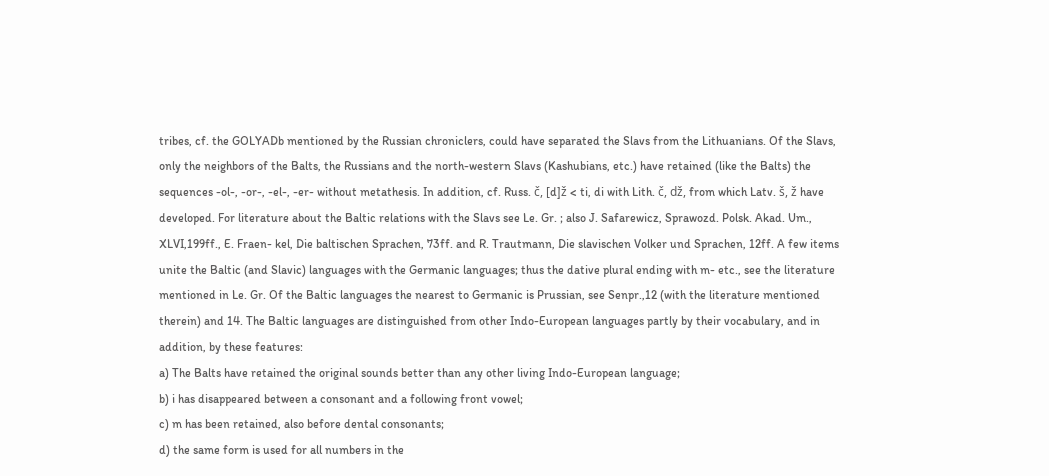tribes, cf. the GOLYADb mentioned by the Russian chroniclers, could have separated the Slavs from the Lithuanians. Of the Slavs, only the neighbors of the Balts, the Russians and the north-western Slavs (Kashubians, etc.) have retained (like the Balts) the sequences -ol-, -or-, -el-, -er- without metathesis. In addition, cf. Russ. č, [d]ž < ti, di with Lith. č, dž, from which Latv. š, ž have developed. For literature about the Baltic relations with the Slavs see Le. Gr. ; also J. Safarewicz, Sprawozd. Polsk. Akad. Um., XLVI,199ff., E. Fraen- kel, Die baltischen Sprachen, 73ff. and R. Trautmann, Die slavischen Volker und Sprachen, 12ff. A few items unite the Baltic (and Slavic) languages with the Germanic languages; thus the dative plural ending with m- etc., see the literature mentioned in Le. Gr. Of the Baltic languages the nearest to Germanic is Prussian, see Senpr.,12 (with the literature mentioned therein) and 14. The Baltic languages are distinguished from other Indo-European languages partly by their vocabulary, and in addition, by these features:
a) The Balts have retained the original sounds better than any other living Indo-European language;
b) i has disappeared between a consonant and a following front vowel;
c) m has been retained, also before dental consonants;
d) the same form is used for all numbers in the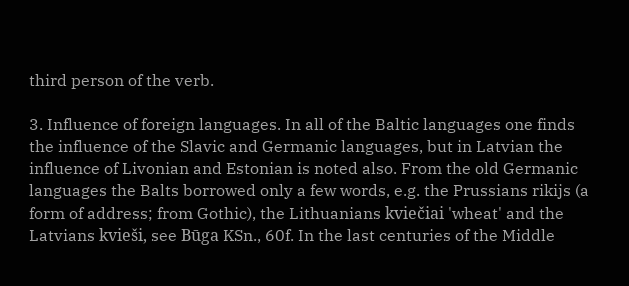third person of the verb.

3. Influence of foreign languages. In all of the Baltic languages one finds the influence of the Slavic and Germanic languages, but in Latvian the influence of Livonian and Estonian is noted also. From the old Germanic languages the Balts borrowed only a few words, e.g. the Prussians rikijs (a form of address; from Gothic), the Lithuanians kviečiai 'wheat' and the Latvians kvieši, see Būga KSn., 60f. In the last centuries of the Middle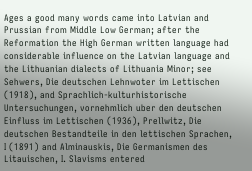Ages a good many words came into Latvian and Prussian from Middle Low German; after the Reformation the High German written language had considerable influence on the Latvian language and the Lithuanian dialects of Lithuania Minor; see Sehwers, Die deutschen Lehnwoter im Lettischen (1918), and Sprachlich-kulturhistorische Untersuchungen, vornehmlich uber den deutschen Einfluss im Lettischen (1936), Prellwitz, Die deutschen Bestandteile in den lettischen Sprachen, I (1891) and Alminauskis, Die Germanismen des Litauischen, I. Slavisms entered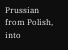Prussian from Polish, into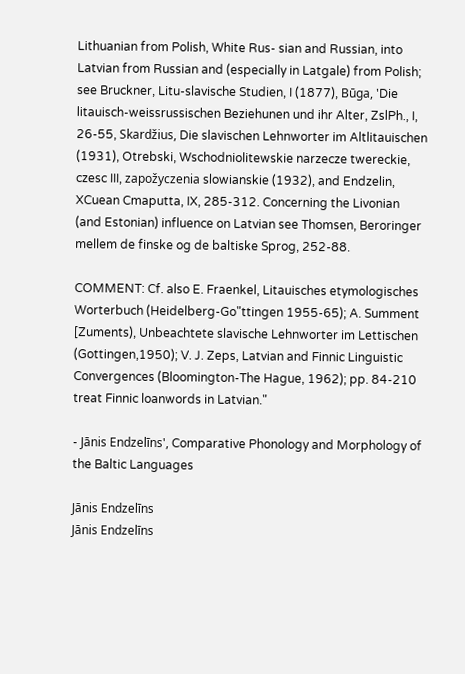Lithuanian from Polish, White Rus- sian and Russian, into Latvian from Russian and (especially in Latgale) from Polish; see Bruckner, Litu-slavische Studien, I (1877), Būga, 'Die litauisch-weissrussischen Beziehunen und ihr Alter, ZslPh., I, 26-55, Skardžius, Die slavischen Lehnworter im Altlitauischen (1931), Otrebski, Wschodniolitewskie narzecze twereckie, czesc III, zapožyczenia slowianskie (1932), and Endzelin, XCuean Cmaputta, IX, 285-312. Concerning the Livonian (and Estonian) influence on Latvian see Thomsen, Beroringer mellem de finske og de baltiske Sprog, 252-88.

COMMENT: Cf. also E. Fraenkel, Litauisches etymologisches Worterbuch (Heidelberg-Go"ttingen 1955-65); A. Summent [Zuments), Unbeachtete slavische Lehnworter im Lettischen (Gottingen,1950); V. J. Zeps, Latvian and Finnic Linguistic Convergences (Bloomington-The Hague, 1962); pp. 84-210 treat Finnic loanwords in Latvian."

- Jānis Endzelīns', Comparative Phonology and Morphology of the Baltic Languages

Jānis Endzelīns
Jānis Endzelīns